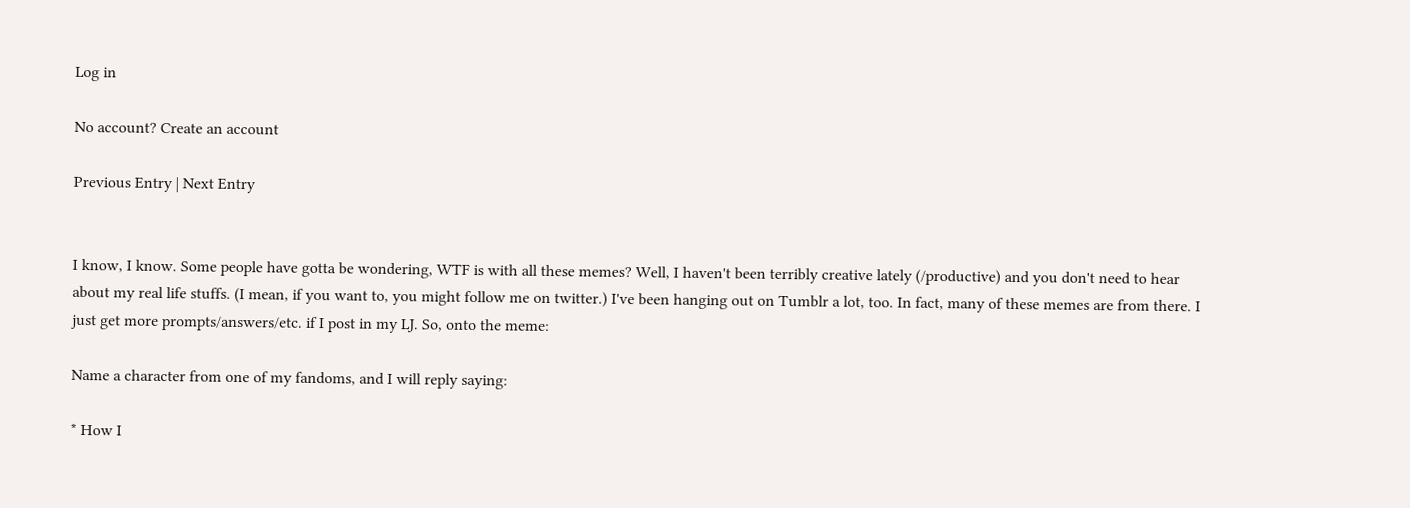Log in

No account? Create an account

Previous Entry | Next Entry


I know, I know. Some people have gotta be wondering, WTF is with all these memes? Well, I haven't been terribly creative lately (/productive) and you don't need to hear about my real life stuffs. (I mean, if you want to, you might follow me on twitter.) I've been hanging out on Tumblr a lot, too. In fact, many of these memes are from there. I just get more prompts/answers/etc. if I post in my LJ. So, onto the meme:

Name a character from one of my fandoms, and I will reply saying:

* How I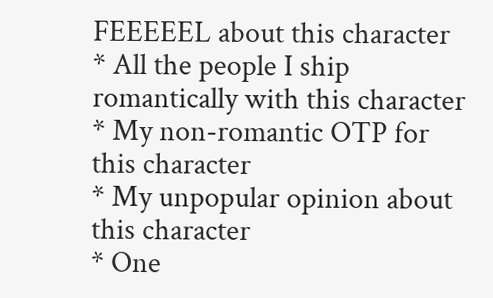FEEEEEL about this character
* All the people I ship romantically with this character
* My non-romantic OTP for this character
* My unpopular opinion about this character
* One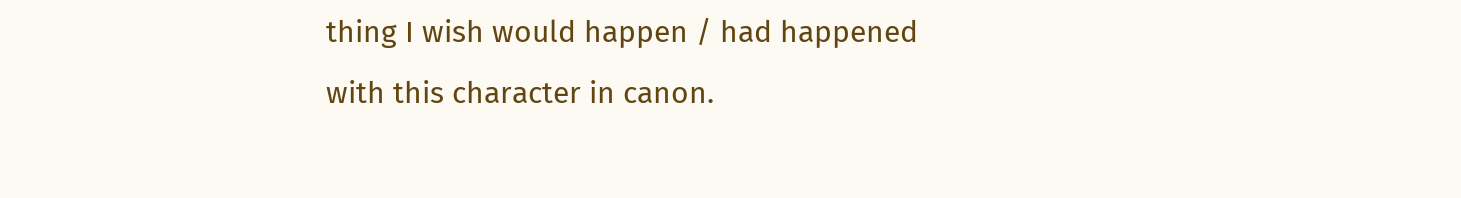thing I wish would happen / had happened with this character in canon.